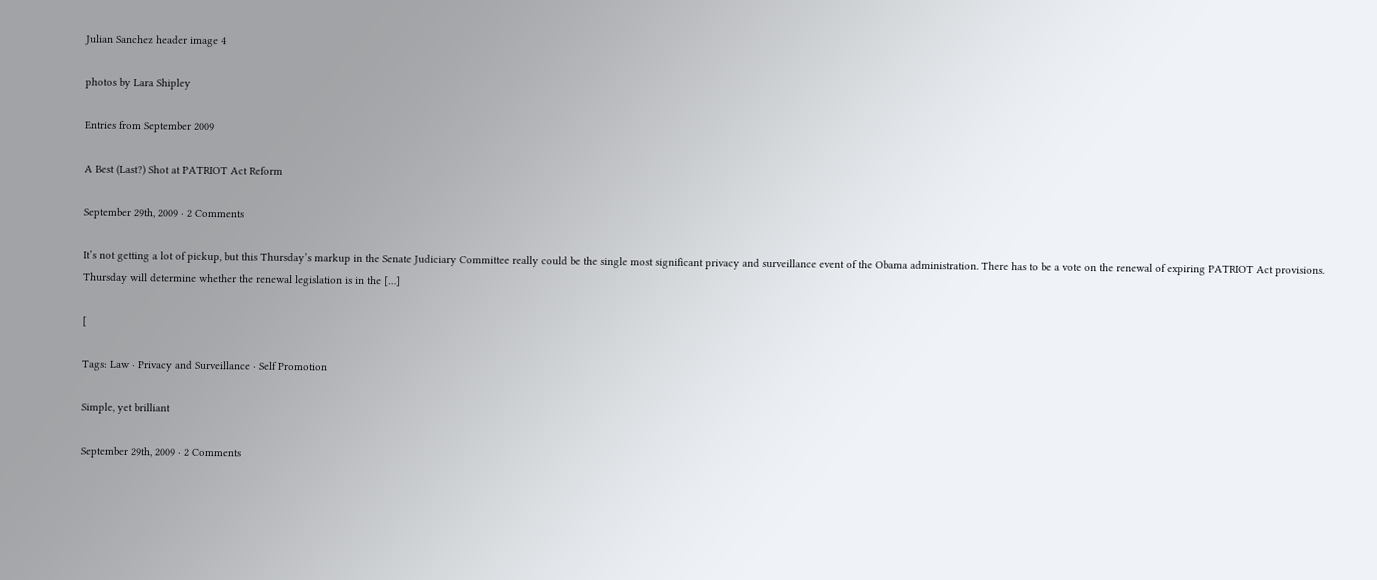Julian Sanchez header image 4

photos by Lara Shipley

Entries from September 2009

A Best (Last?) Shot at PATRIOT Act Reform

September 29th, 2009 · 2 Comments

It’s not getting a lot of pickup, but this Thursday’s markup in the Senate Judiciary Committee really could be the single most significant privacy and surveillance event of the Obama administration. There has to be a vote on the renewal of expiring PATRIOT Act provisions.  Thursday will determine whether the renewal legislation is in the […]

[

Tags: Law · Privacy and Surveillance · Self Promotion

Simple, yet brilliant

September 29th, 2009 · 2 Comments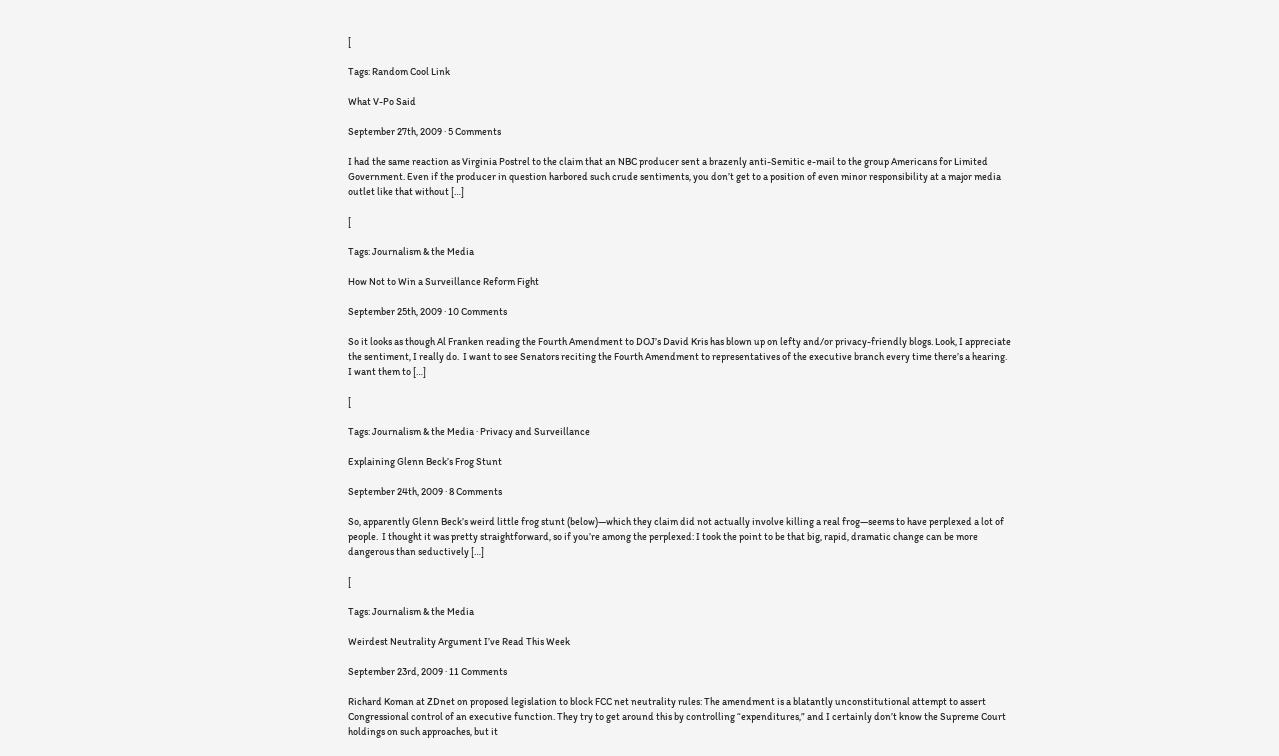[

Tags: Random Cool Link

What V-Po Said

September 27th, 2009 · 5 Comments

I had the same reaction as Virginia Postrel to the claim that an NBC producer sent a brazenly anti-Semitic e-mail to the group Americans for Limited Government. Even if the producer in question harbored such crude sentiments, you don’t get to a position of even minor responsibility at a major media outlet like that without […]

[

Tags: Journalism & the Media

How Not to Win a Surveillance Reform Fight

September 25th, 2009 · 10 Comments

So it looks as though Al Franken reading the Fourth Amendment to DOJ’s David Kris has blown up on lefty and/or privacy-friendly blogs. Look, I appreciate the sentiment, I really do.  I want to see Senators reciting the Fourth Amendment to representatives of the executive branch every time there’s a hearing.  I want them to […]

[

Tags: Journalism & the Media · Privacy and Surveillance

Explaining Glenn Beck’s Frog Stunt

September 24th, 2009 · 8 Comments

So, apparently Glenn Beck’s weird little frog stunt (below)—which they claim did not actually involve killing a real frog—seems to have perplexed a lot of people.  I thought it was pretty straightforward, so if you’re among the perplexed: I took the point to be that big, rapid, dramatic change can be more dangerous than seductively […]

[

Tags: Journalism & the Media

Weirdest Neutrality Argument I’ve Read This Week

September 23rd, 2009 · 11 Comments

Richard Koman at ZDnet on proposed legislation to block FCC net neutrality rules: The amendment is a blatantly unconstitutional attempt to assert Congressional control of an executive function. They try to get around this by controlling “expenditures,” and I certainly don’t know the Supreme Court holdings on such approaches, but it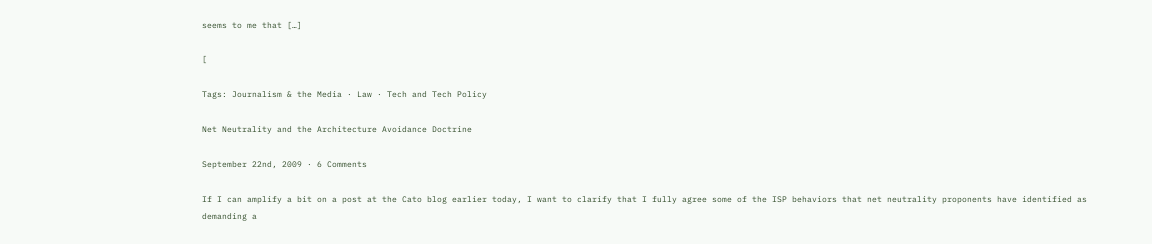seems to me that […]

[

Tags: Journalism & the Media · Law · Tech and Tech Policy

Net Neutrality and the Architecture Avoidance Doctrine

September 22nd, 2009 · 6 Comments

If I can amplify a bit on a post at the Cato blog earlier today, I want to clarify that I fully agree some of the ISP behaviors that net neutrality proponents have identified as demanding a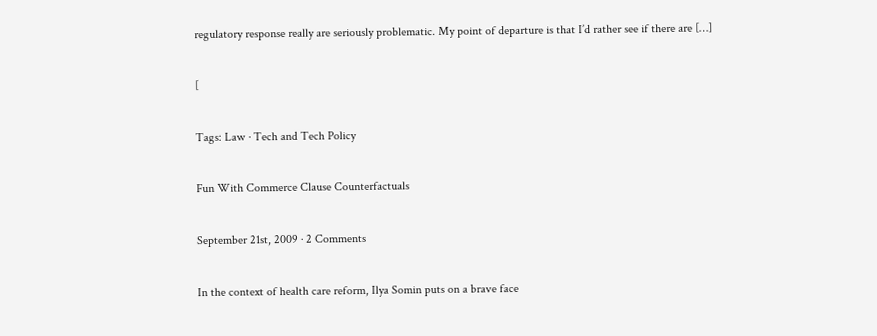regulatory response really are seriously problematic. My point of departure is that I’d rather see if there are […]

[

Tags: Law · Tech and Tech Policy

Fun With Commerce Clause Counterfactuals

September 21st, 2009 · 2 Comments

In the context of health care reform, Ilya Somin puts on a brave face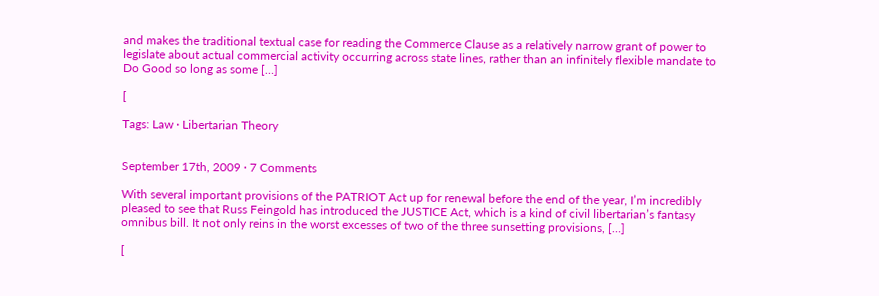and makes the traditional textual case for reading the Commerce Clause as a relatively narrow grant of power to legislate about actual commercial activity occurring across state lines, rather than an infinitely flexible mandate to Do Good so long as some […]

[

Tags: Law · Libertarian Theory


September 17th, 2009 · 7 Comments

With several important provisions of the PATRIOT Act up for renewal before the end of the year, I’m incredibly pleased to see that Russ Feingold has introduced the JUSTICE Act, which is a kind of civil libertarian’s fantasy omnibus bill. It not only reins in the worst excesses of two of the three sunsetting provisions, […]

[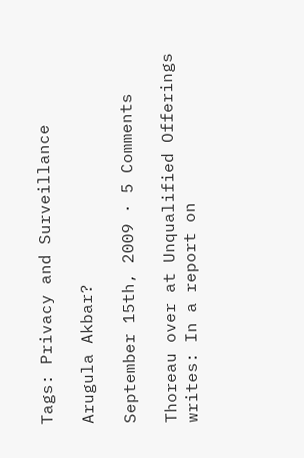Tags: Privacy and Surveillance

Arugula Akbar?

September 15th, 2009 · 5 Comments

Thoreau over at Unqualified Offerings writes: In a report on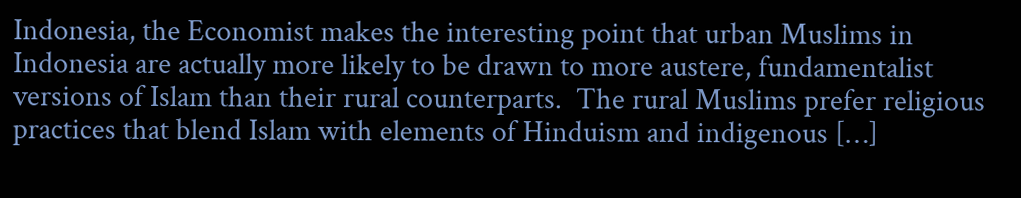Indonesia, the Economist makes the interesting point that urban Muslims in Indonesia are actually more likely to be drawn to more austere, fundamentalist versions of Islam than their rural counterparts.  The rural Muslims prefer religious practices that blend Islam with elements of Hinduism and indigenous […]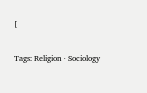[

Tags: Religion · Sociology